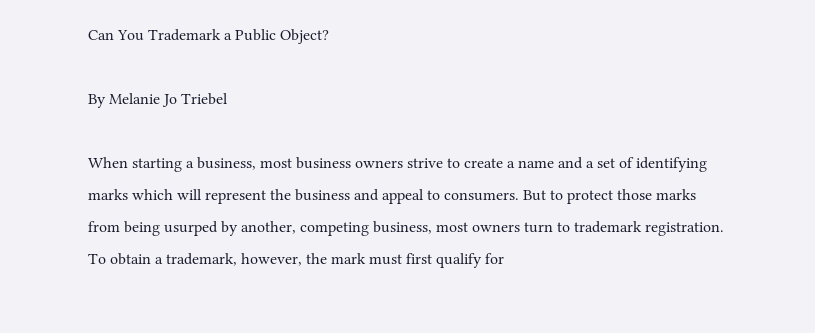Can You Trademark a Public Object?

By Melanie Jo Triebel

When starting a business, most business owners strive to create a name and a set of identifying marks which will represent the business and appeal to consumers. But to protect those marks from being usurped by another, competing business, most owners turn to trademark registration. To obtain a trademark, however, the mark must first qualify for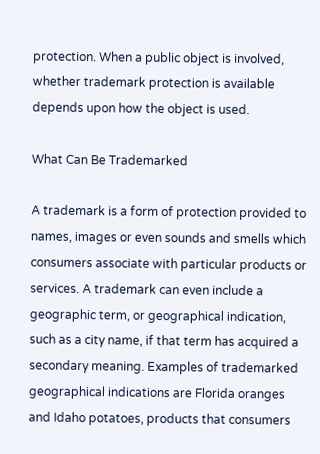protection. When a public object is involved, whether trademark protection is available depends upon how the object is used.

What Can Be Trademarked

A trademark is a form of protection provided to names, images or even sounds and smells which consumers associate with particular products or services. A trademark can even include a geographic term, or geographical indication, such as a city name, if that term has acquired a secondary meaning. Examples of trademarked geographical indications are Florida oranges and Idaho potatoes, products that consumers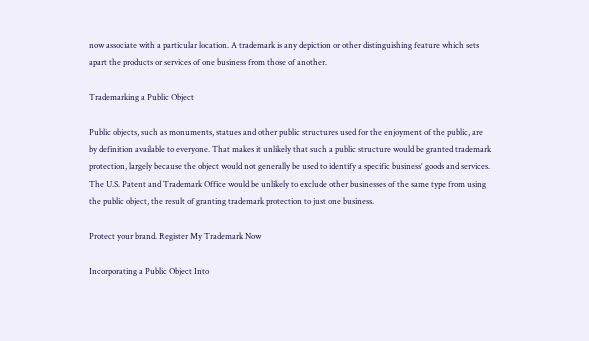now associate with a particular location. A trademark is any depiction or other distinguishing feature which sets apart the products or services of one business from those of another.

Trademarking a Public Object

Public objects, such as monuments, statues and other public structures used for the enjoyment of the public, are by definition available to everyone. That makes it unlikely that such a public structure would be granted trademark protection, largely because the object would not generally be used to identify a specific business' goods and services. The U.S. Patent and Trademark Office would be unlikely to exclude other businesses of the same type from using the public object, the result of granting trademark protection to just one business.

Protect your brand. Register My Trademark Now

Incorporating a Public Object Into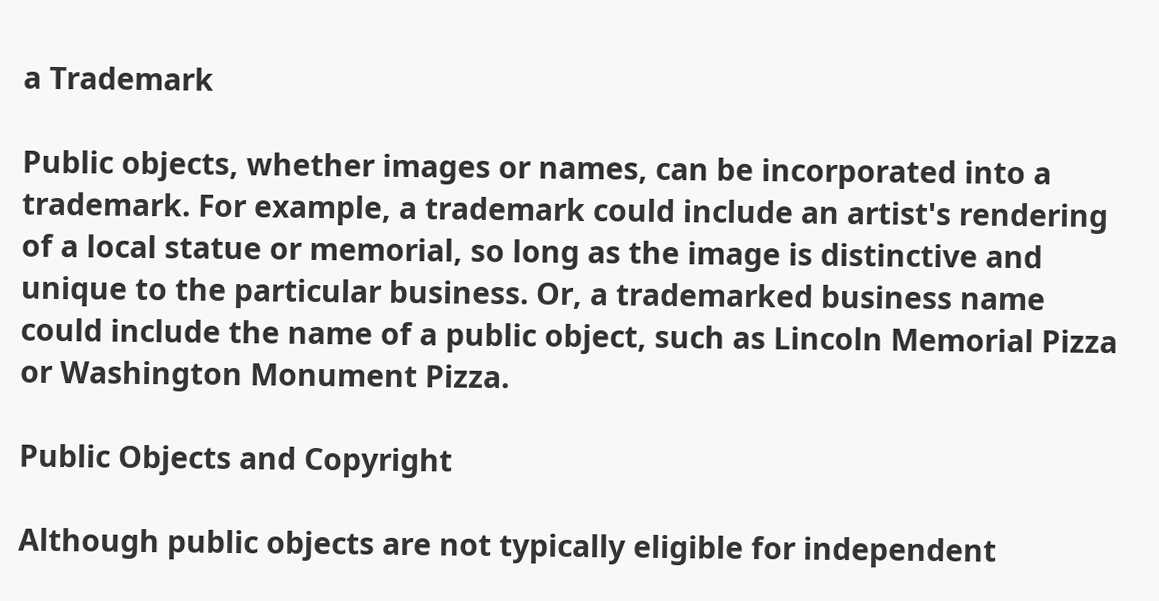a Trademark

Public objects, whether images or names, can be incorporated into a trademark. For example, a trademark could include an artist's rendering of a local statue or memorial, so long as the image is distinctive and unique to the particular business. Or, a trademarked business name could include the name of a public object, such as Lincoln Memorial Pizza or Washington Monument Pizza.

Public Objects and Copyright

Although public objects are not typically eligible for independent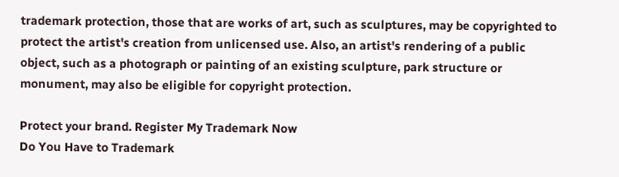trademark protection, those that are works of art, such as sculptures, may be copyrighted to protect the artist's creation from unlicensed use. Also, an artist's rendering of a public object, such as a photograph or painting of an existing sculpture, park structure or monument, may also be eligible for copyright protection.

Protect your brand. Register My Trademark Now
Do You Have to Trademark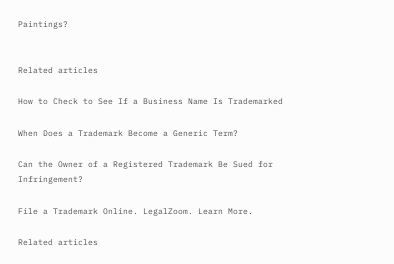Paintings?


Related articles

How to Check to See If a Business Name Is Trademarked

When Does a Trademark Become a Generic Term?

Can the Owner of a Registered Trademark Be Sued for Infringement?

File a Trademark Online. LegalZoom. Learn More.

Related articles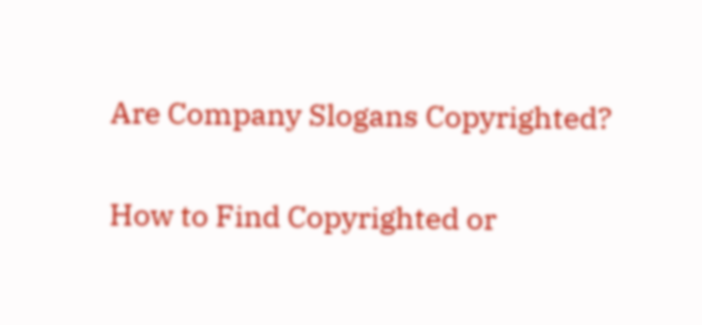Are Company Slogans Copyrighted?

How to Find Copyrighted or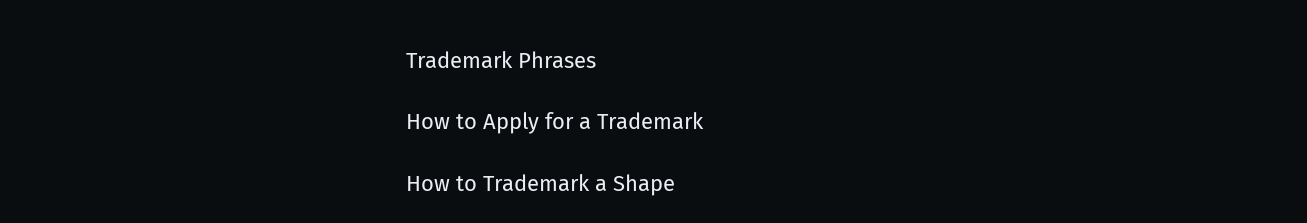Trademark Phrases

How to Apply for a Trademark

How to Trademark a Shape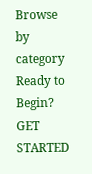Browse by category
Ready to Begin? GET STARTED